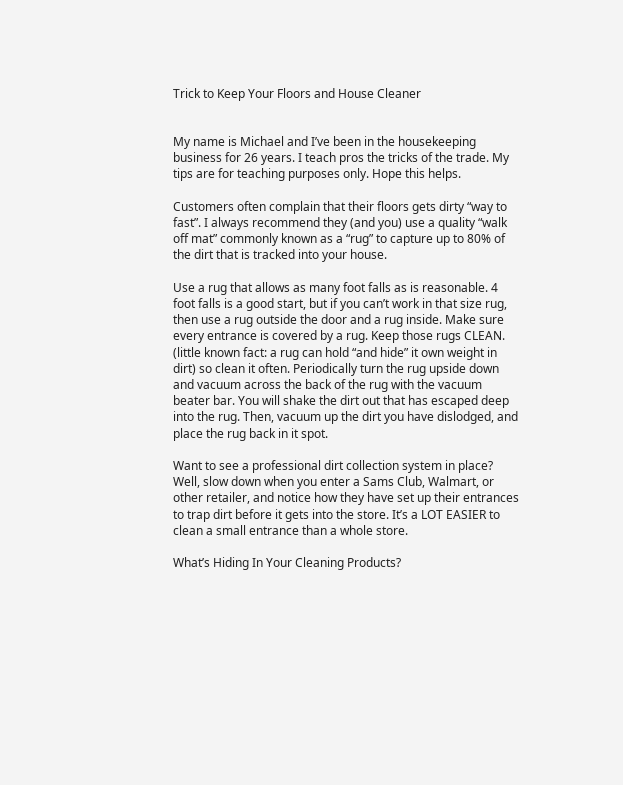Trick to Keep Your Floors and House Cleaner


My name is Michael and I’ve been in the housekeeping business for 26 years. I teach pros the tricks of the trade. My tips are for teaching purposes only. Hope this helps.

Customers often complain that their floors gets dirty “way to fast”. I always recommend they (and you) use a quality “walk off mat” commonly known as a “rug” to capture up to 80% of the dirt that is tracked into your house.

Use a rug that allows as many foot falls as is reasonable. 4 foot falls is a good start, but if you can’t work in that size rug, then use a rug outside the door and a rug inside. Make sure every entrance is covered by a rug. Keep those rugs CLEAN. (little known fact: a rug can hold “and hide” it own weight in dirt) so clean it often. Periodically turn the rug upside down and vacuum across the back of the rug with the vacuum beater bar. You will shake the dirt out that has escaped deep into the rug. Then, vacuum up the dirt you have dislodged, and place the rug back in it spot.

Want to see a professional dirt collection system in place? Well, slow down when you enter a Sams Club, Walmart, or other retailer, and notice how they have set up their entrances to trap dirt before it gets into the store. It’s a LOT EASIER to clean a small entrance than a whole store.

What’s Hiding In Your Cleaning Products?